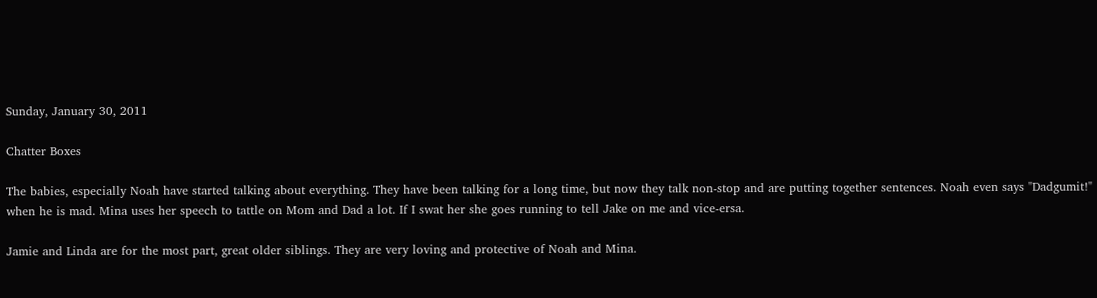Sunday, January 30, 2011

Chatter Boxes

The babies, especially Noah have started talking about everything. They have been talking for a long time, but now they talk non-stop and are putting together sentences. Noah even says "Dadgumit!" when he is mad. Mina uses her speech to tattle on Mom and Dad a lot. If I swat her she goes running to tell Jake on me and vice-ersa.

Jamie and Linda are for the most part, great older siblings. They are very loving and protective of Noah and Mina.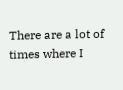There are a lot of times where I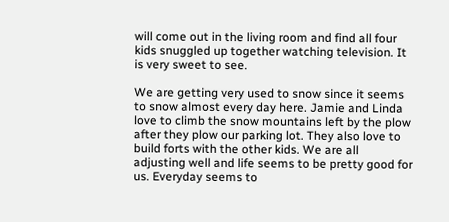will come out in the living room and find all four kids snuggled up together watching television. It is very sweet to see.

We are getting very used to snow since it seems to snow almost every day here. Jamie and Linda love to climb the snow mountains left by the plow after they plow our parking lot. They also love to build forts with the other kids. We are all adjusting well and life seems to be pretty good for us. Everyday seems to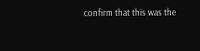confirm that this was the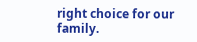right choice for our family.